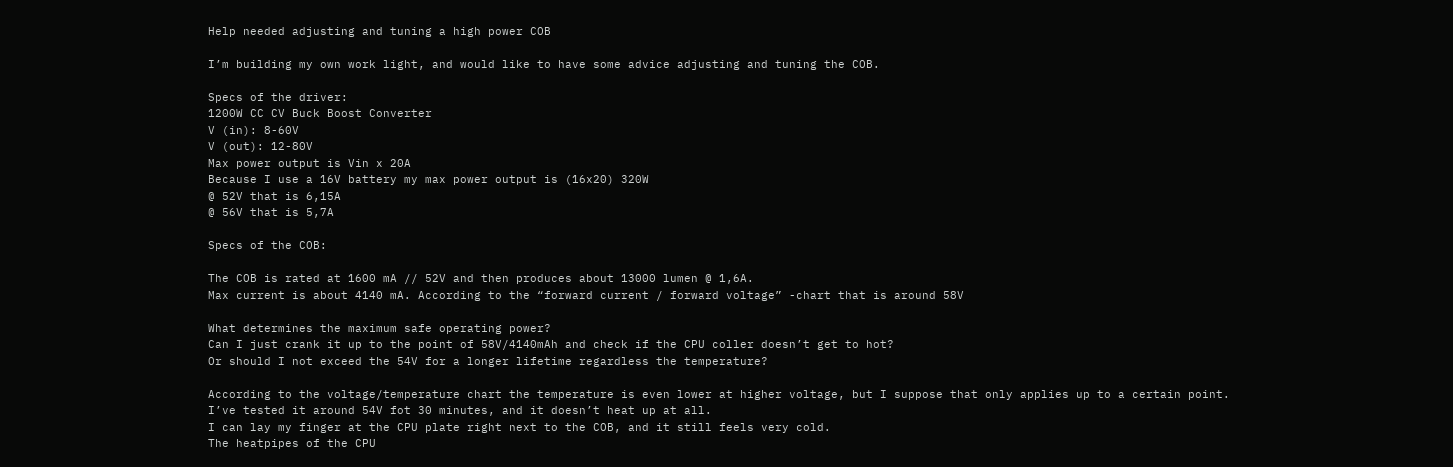Help needed adjusting and tuning a high power COB

I’m building my own work light, and would like to have some advice adjusting and tuning the COB.

Specs of the driver:
1200W CC CV Buck Boost Converter
V (in): 8-60V
V (out): 12-80V
Max power output is Vin x 20A
Because I use a 16V battery my max power output is (16x20) 320W
@ 52V that is 6,15A
@ 56V that is 5,7A

Specs of the COB:

The COB is rated at 1600 mA // 52V and then produces about 13000 lumen @ 1,6A.
Max current is about 4140 mA. According to the “forward current / forward voltage” -chart that is around 58V

What determines the maximum safe operating power?
Can I just crank it up to the point of 58V/4140mAh and check if the CPU coller doesn’t get to hot?
Or should I not exceed the 54V for a longer lifetime regardless the temperature?

According to the voltage/temperature chart the temperature is even lower at higher voltage, but I suppose that only applies up to a certain point.
I’ve tested it around 54V fot 30 minutes, and it doesn’t heat up at all.
I can lay my finger at the CPU plate right next to the COB, and it still feels very cold.
The heatpipes of the CPU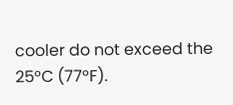cooler do not exceed the 25°C (77°F).